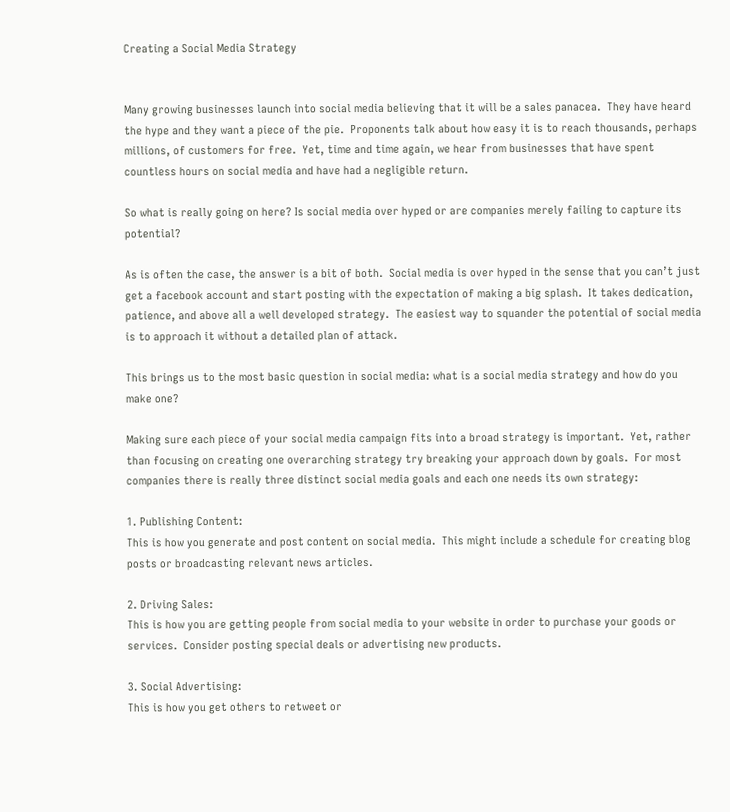Creating a Social Media Strategy


Many growing businesses launch into social media believing that it will be a sales panacea.  They have heard the hype and they want a piece of the pie.  Proponents talk about how easy it is to reach thousands, perhaps millions, of customers for free.  Yet, time and time again, we hear from businesses that have spent countless hours on social media and have had a negligible return.

So what is really going on here? Is social media over hyped or are companies merely failing to capture its potential?

As is often the case, the answer is a bit of both.  Social media is over hyped in the sense that you can’t just get a facebook account and start posting with the expectation of making a big splash.  It takes dedication, patience, and above all a well developed strategy.  The easiest way to squander the potential of social media is to approach it without a detailed plan of attack.

This brings us to the most basic question in social media: what is a social media strategy and how do you make one?

Making sure each piece of your social media campaign fits into a broad strategy is important.  Yet, rather than focusing on creating one overarching strategy try breaking your approach down by goals.  For most companies there is really three distinct social media goals and each one needs its own strategy:

1. Publishing Content:
This is how you generate and post content on social media.  This might include a schedule for creating blog posts or broadcasting relevant news articles.

2. Driving Sales:
This is how you are getting people from social media to your website in order to purchase your goods or services.  Consider posting special deals or advertising new products.

3. Social Advertising:
This is how you get others to retweet or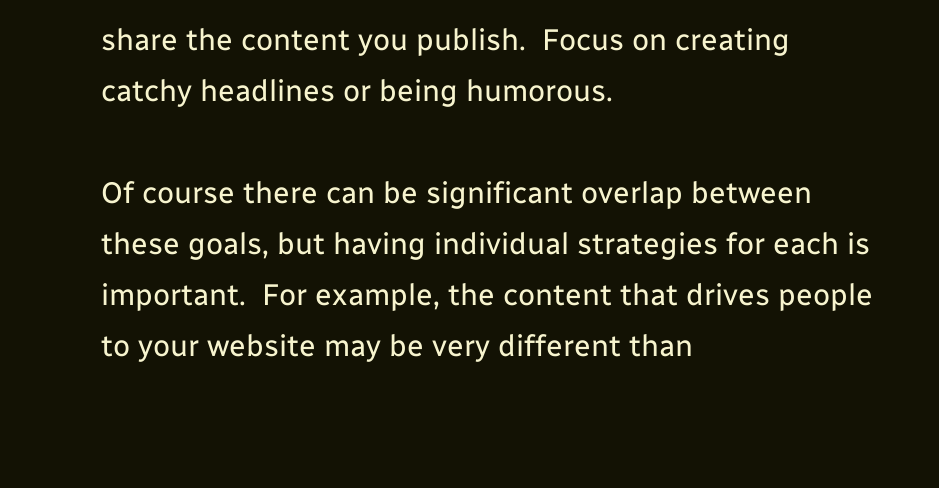share the content you publish.  Focus on creating catchy headlines or being humorous.

Of course there can be significant overlap between these goals, but having individual strategies for each is important.  For example, the content that drives people to your website may be very different than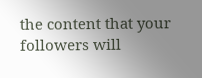the content that your followers will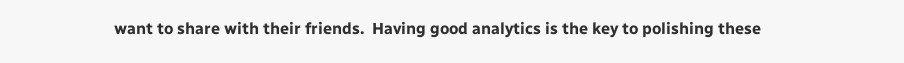want to share with their friends.  Having good analytics is the key to polishing these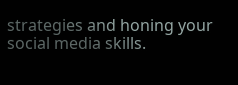strategies and honing your social media skills.